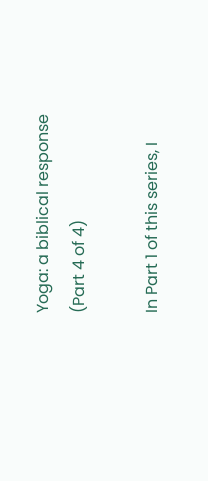Yoga: a biblical response (Part 4 of 4)

In Part 1 of this series, I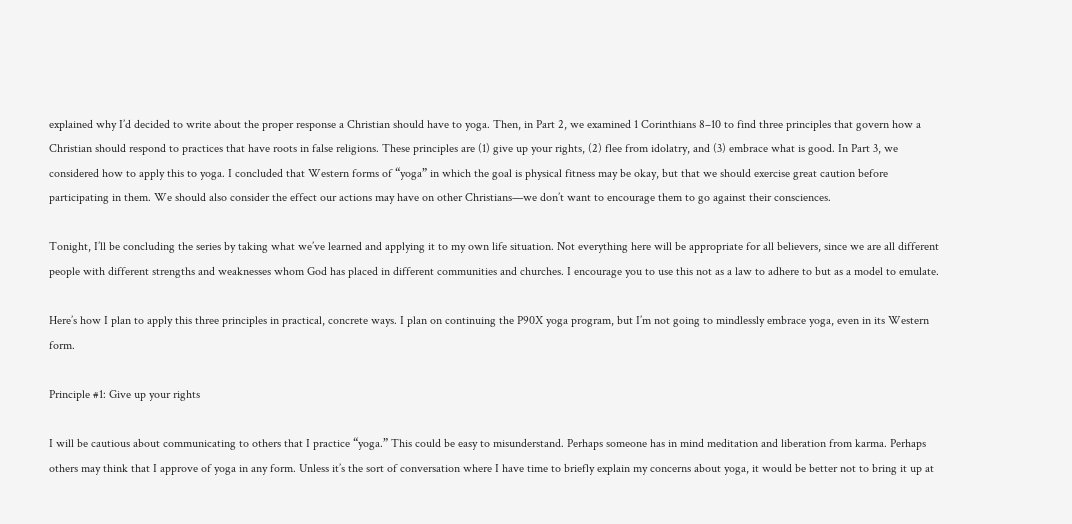explained why I’d decided to write about the proper response a Christian should have to yoga. Then, in Part 2, we examined 1 Corinthians 8–10 to find three principles that govern how a Christian should respond to practices that have roots in false religions. These principles are (1) give up your rights, (2) flee from idolatry, and (3) embrace what is good. In Part 3, we considered how to apply this to yoga. I concluded that Western forms of “yoga” in which the goal is physical fitness may be okay, but that we should exercise great caution before participating in them. We should also consider the effect our actions may have on other Christians—we don’t want to encourage them to go against their consciences.

Tonight, I’ll be concluding the series by taking what we’ve learned and applying it to my own life situation. Not everything here will be appropriate for all believers, since we are all different people with different strengths and weaknesses whom God has placed in different communities and churches. I encourage you to use this not as a law to adhere to but as a model to emulate.

Here’s how I plan to apply this three principles in practical, concrete ways. I plan on continuing the P90X yoga program, but I’m not going to mindlessly embrace yoga, even in its Western form.

Principle #1: Give up your rights

I will be cautious about communicating to others that I practice “yoga.” This could be easy to misunderstand. Perhaps someone has in mind meditation and liberation from karma. Perhaps others may think that I approve of yoga in any form. Unless it’s the sort of conversation where I have time to briefly explain my concerns about yoga, it would be better not to bring it up at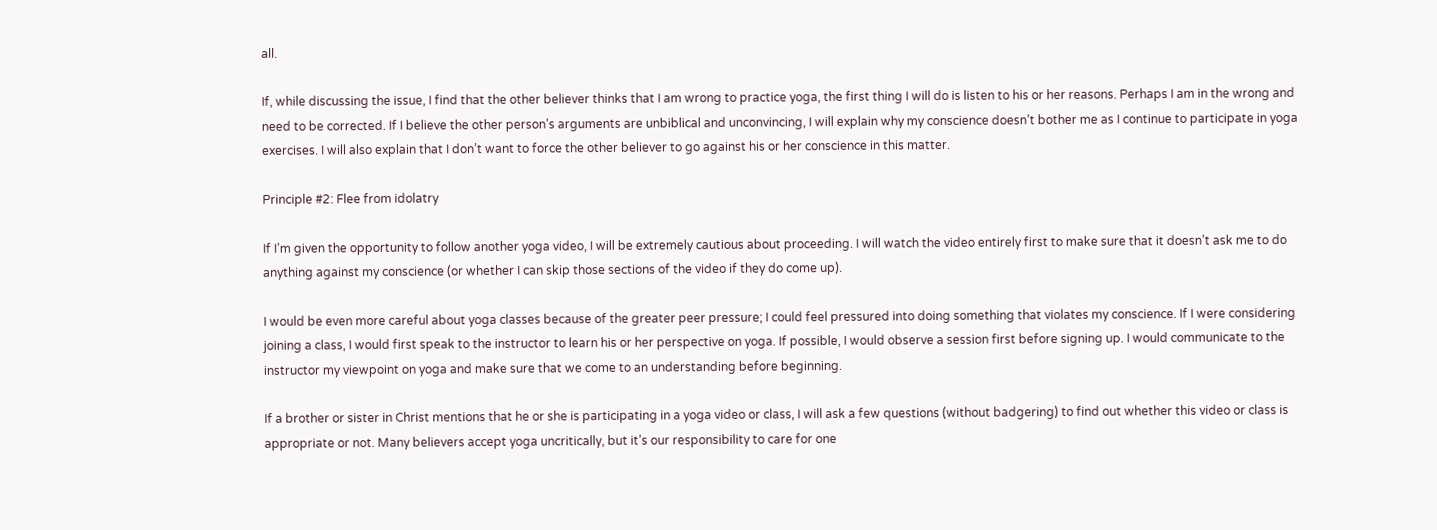all.

If, while discussing the issue, I find that the other believer thinks that I am wrong to practice yoga, the first thing I will do is listen to his or her reasons. Perhaps I am in the wrong and need to be corrected. If I believe the other person’s arguments are unbiblical and unconvincing, I will explain why my conscience doesn’t bother me as I continue to participate in yoga exercises. I will also explain that I don’t want to force the other believer to go against his or her conscience in this matter.

Principle #2: Flee from idolatry

If I’m given the opportunity to follow another yoga video, I will be extremely cautious about proceeding. I will watch the video entirely first to make sure that it doesn’t ask me to do anything against my conscience (or whether I can skip those sections of the video if they do come up).

I would be even more careful about yoga classes because of the greater peer pressure; I could feel pressured into doing something that violates my conscience. If I were considering joining a class, I would first speak to the instructor to learn his or her perspective on yoga. If possible, I would observe a session first before signing up. I would communicate to the instructor my viewpoint on yoga and make sure that we come to an understanding before beginning.

If a brother or sister in Christ mentions that he or she is participating in a yoga video or class, I will ask a few questions (without badgering) to find out whether this video or class is appropriate or not. Many believers accept yoga uncritically, but it’s our responsibility to care for one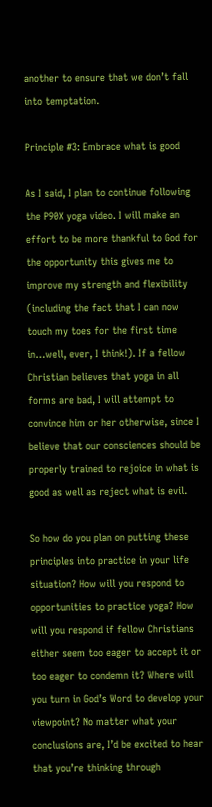another to ensure that we don’t fall into temptation.

Principle #3: Embrace what is good

As I said, I plan to continue following the P90X yoga video. I will make an effort to be more thankful to God for the opportunity this gives me to improve my strength and flexibility (including the fact that I can now touch my toes for the first time in…well, ever, I think!). If a fellow Christian believes that yoga in all forms are bad, I will attempt to convince him or her otherwise, since I believe that our consciences should be properly trained to rejoice in what is good as well as reject what is evil.

So how do you plan on putting these principles into practice in your life situation? How will you respond to opportunities to practice yoga? How will you respond if fellow Christians either seem too eager to accept it or too eager to condemn it? Where will you turn in God’s Word to develop your viewpoint? No matter what your conclusions are, I’d be excited to hear that you’re thinking through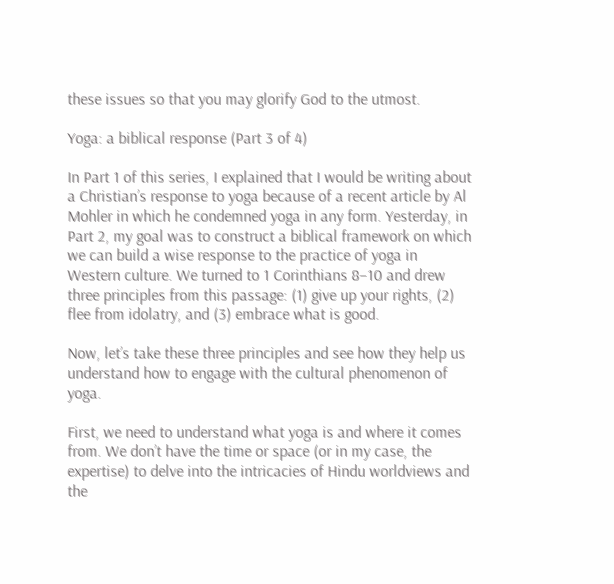these issues so that you may glorify God to the utmost.

Yoga: a biblical response (Part 3 of 4)

In Part 1 of this series, I explained that I would be writing about a Christian’s response to yoga because of a recent article by Al Mohler in which he condemned yoga in any form. Yesterday, in Part 2, my goal was to construct a biblical framework on which we can build a wise response to the practice of yoga in Western culture. We turned to 1 Corinthians 8–10 and drew three principles from this passage: (1) give up your rights, (2) flee from idolatry, and (3) embrace what is good.

Now, let’s take these three principles and see how they help us understand how to engage with the cultural phenomenon of yoga.

First, we need to understand what yoga is and where it comes from. We don’t have the time or space (or in my case, the expertise) to delve into the intricacies of Hindu worldviews and the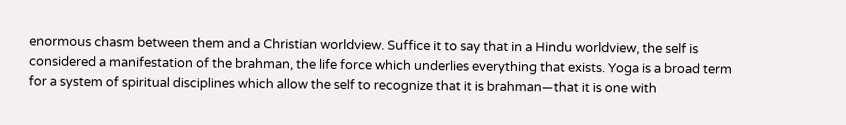enormous chasm between them and a Christian worldview. Suffice it to say that in a Hindu worldview, the self is considered a manifestation of the brahman, the life force which underlies everything that exists. Yoga is a broad term for a system of spiritual disciplines which allow the self to recognize that it is brahman—that it is one with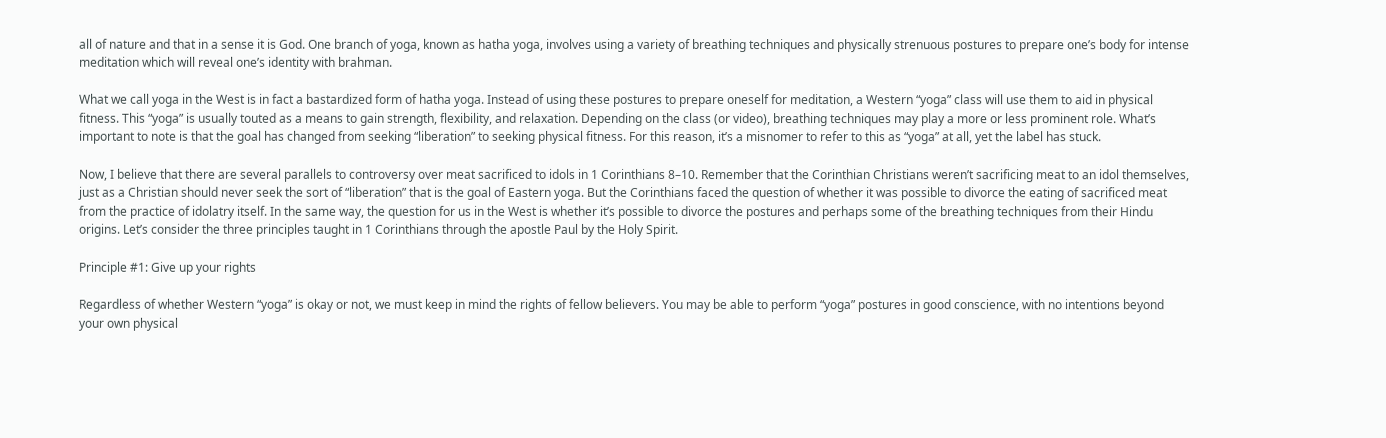all of nature and that in a sense it is God. One branch of yoga, known as hatha yoga, involves using a variety of breathing techniques and physically strenuous postures to prepare one’s body for intense meditation which will reveal one’s identity with brahman.

What we call yoga in the West is in fact a bastardized form of hatha yoga. Instead of using these postures to prepare oneself for meditation, a Western “yoga” class will use them to aid in physical fitness. This “yoga” is usually touted as a means to gain strength, flexibility, and relaxation. Depending on the class (or video), breathing techniques may play a more or less prominent role. What’s important to note is that the goal has changed from seeking “liberation” to seeking physical fitness. For this reason, it’s a misnomer to refer to this as “yoga” at all, yet the label has stuck.

Now, I believe that there are several parallels to controversy over meat sacrificed to idols in 1 Corinthians 8–10. Remember that the Corinthian Christians weren’t sacrificing meat to an idol themselves, just as a Christian should never seek the sort of “liberation” that is the goal of Eastern yoga. But the Corinthians faced the question of whether it was possible to divorce the eating of sacrificed meat from the practice of idolatry itself. In the same way, the question for us in the West is whether it’s possible to divorce the postures and perhaps some of the breathing techniques from their Hindu origins. Let’s consider the three principles taught in 1 Corinthians through the apostle Paul by the Holy Spirit.

Principle #1: Give up your rights

Regardless of whether Western “yoga” is okay or not, we must keep in mind the rights of fellow believers. You may be able to perform “yoga” postures in good conscience, with no intentions beyond your own physical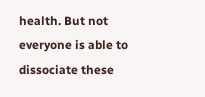health. But not everyone is able to dissociate these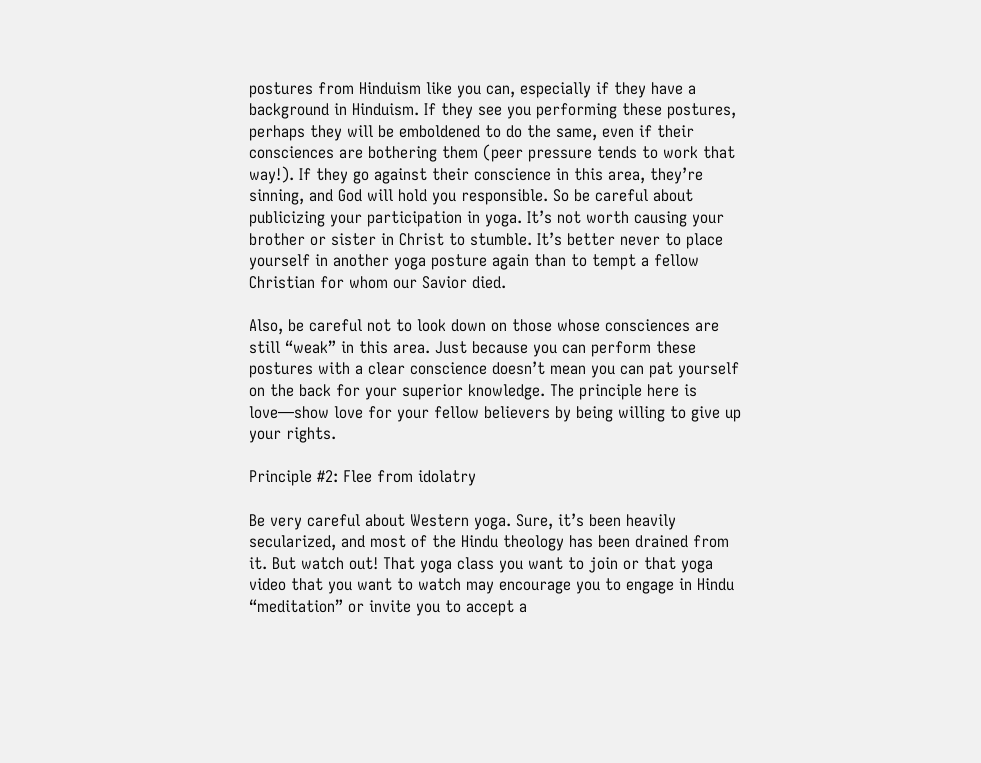postures from Hinduism like you can, especially if they have a background in Hinduism. If they see you performing these postures, perhaps they will be emboldened to do the same, even if their consciences are bothering them (peer pressure tends to work that way!). If they go against their conscience in this area, they’re sinning, and God will hold you responsible. So be careful about publicizing your participation in yoga. It’s not worth causing your brother or sister in Christ to stumble. It’s better never to place yourself in another yoga posture again than to tempt a fellow Christian for whom our Savior died.

Also, be careful not to look down on those whose consciences are still “weak” in this area. Just because you can perform these postures with a clear conscience doesn’t mean you can pat yourself on the back for your superior knowledge. The principle here is love—show love for your fellow believers by being willing to give up your rights.

Principle #2: Flee from idolatry

Be very careful about Western yoga. Sure, it’s been heavily secularized, and most of the Hindu theology has been drained from it. But watch out! That yoga class you want to join or that yoga video that you want to watch may encourage you to engage in Hindu “meditation” or invite you to accept a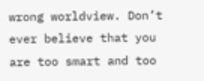wrong worldview. Don’t ever believe that you are too smart and too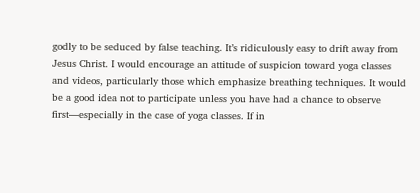godly to be seduced by false teaching. It’s ridiculously easy to drift away from Jesus Christ. I would encourage an attitude of suspicion toward yoga classes and videos, particularly those which emphasize breathing techniques. It would be a good idea not to participate unless you have had a chance to observe first—especially in the case of yoga classes. If in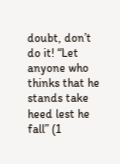doubt, don’t do it! “Let anyone who thinks that he stands take heed lest he fall” (1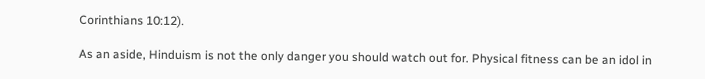Corinthians 10:12).

As an aside, Hinduism is not the only danger you should watch out for. Physical fitness can be an idol in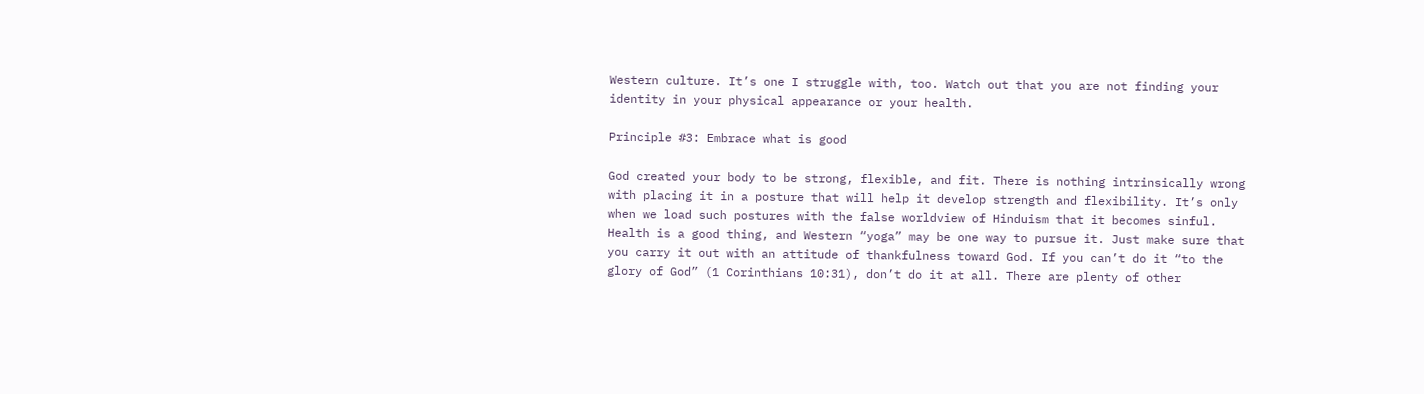Western culture. It’s one I struggle with, too. Watch out that you are not finding your identity in your physical appearance or your health.

Principle #3: Embrace what is good

God created your body to be strong, flexible, and fit. There is nothing intrinsically wrong with placing it in a posture that will help it develop strength and flexibility. It’s only when we load such postures with the false worldview of Hinduism that it becomes sinful. Health is a good thing, and Western “yoga” may be one way to pursue it. Just make sure that you carry it out with an attitude of thankfulness toward God. If you can’t do it “to the glory of God” (1 Corinthians 10:31), don’t do it at all. There are plenty of other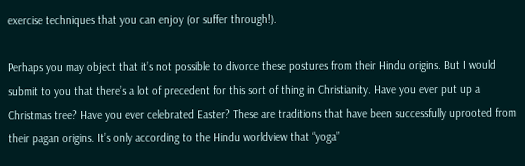exercise techniques that you can enjoy (or suffer through!).

Perhaps you may object that it’s not possible to divorce these postures from their Hindu origins. But I would submit to you that there’s a lot of precedent for this sort of thing in Christianity. Have you ever put up a Christmas tree? Have you ever celebrated Easter? These are traditions that have been successfully uprooted from their pagan origins. It’s only according to the Hindu worldview that “yoga”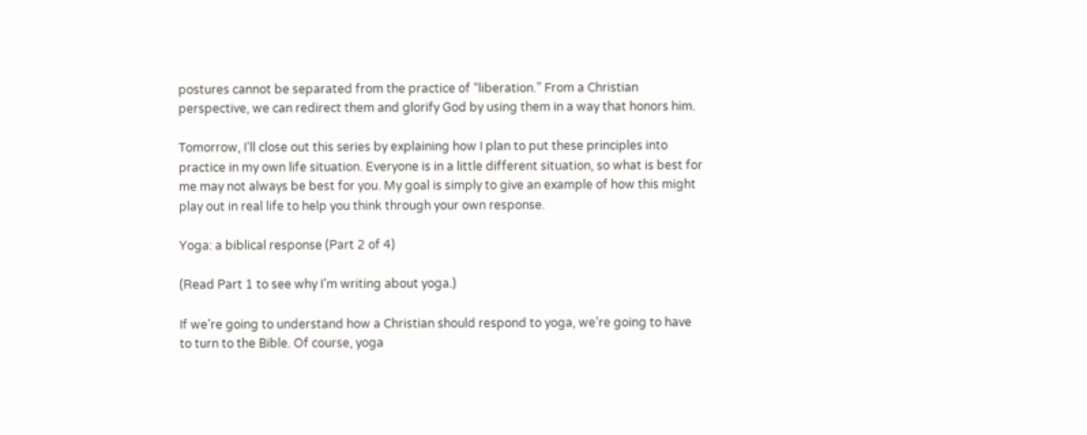postures cannot be separated from the practice of “liberation.” From a Christian perspective, we can redirect them and glorify God by using them in a way that honors him.

Tomorrow, I’ll close out this series by explaining how I plan to put these principles into practice in my own life situation. Everyone is in a little different situation, so what is best for me may not always be best for you. My goal is simply to give an example of how this might play out in real life to help you think through your own response.

Yoga: a biblical response (Part 2 of 4)

(Read Part 1 to see why I’m writing about yoga.)

If we’re going to understand how a Christian should respond to yoga, we’re going to have to turn to the Bible. Of course, yoga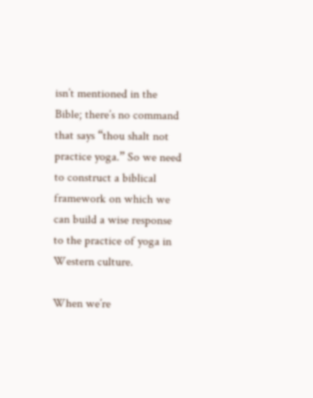isn’t mentioned in the Bible; there’s no command that says “thou shalt not practice yoga.” So we need to construct a biblical framework on which we can build a wise response to the practice of yoga in Western culture.

When we’re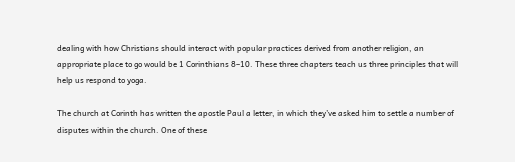dealing with how Christians should interact with popular practices derived from another religion, an appropriate place to go would be 1 Corinthians 8–10. These three chapters teach us three principles that will help us respond to yoga.

The church at Corinth has written the apostle Paul a letter, in which they’ve asked him to settle a number of disputes within the church. One of these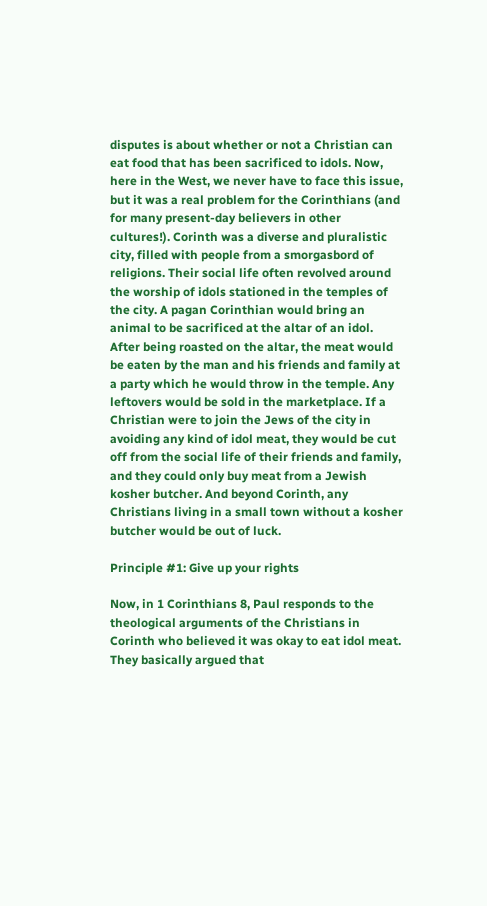disputes is about whether or not a Christian can eat food that has been sacrificed to idols. Now, here in the West, we never have to face this issue, but it was a real problem for the Corinthians (and for many present-day believers in other cultures!). Corinth was a diverse and pluralistic city, filled with people from a smorgasbord of religions. Their social life often revolved around the worship of idols stationed in the temples of the city. A pagan Corinthian would bring an animal to be sacrificed at the altar of an idol. After being roasted on the altar, the meat would be eaten by the man and his friends and family at a party which he would throw in the temple. Any leftovers would be sold in the marketplace. If a Christian were to join the Jews of the city in avoiding any kind of idol meat, they would be cut off from the social life of their friends and family, and they could only buy meat from a Jewish kosher butcher. And beyond Corinth, any Christians living in a small town without a kosher butcher would be out of luck.

Principle #1: Give up your rights

Now, in 1 Corinthians 8, Paul responds to the theological arguments of the Christians in Corinth who believed it was okay to eat idol meat. They basically argued that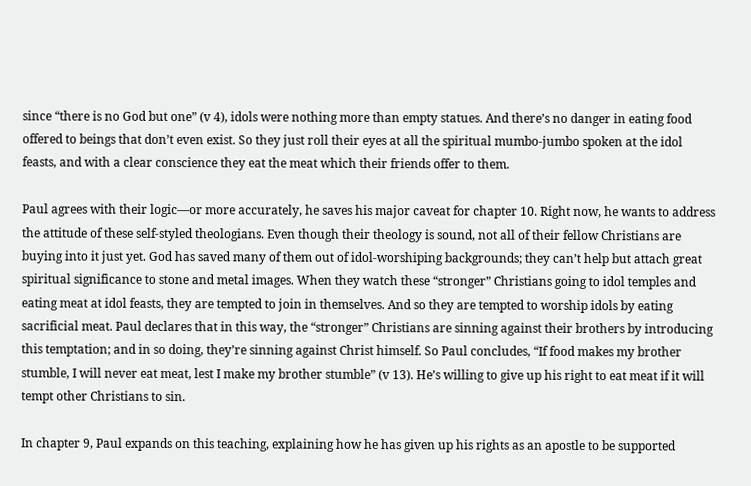since “there is no God but one” (v 4), idols were nothing more than empty statues. And there’s no danger in eating food offered to beings that don’t even exist. So they just roll their eyes at all the spiritual mumbo-jumbo spoken at the idol feasts, and with a clear conscience they eat the meat which their friends offer to them.

Paul agrees with their logic—or more accurately, he saves his major caveat for chapter 10. Right now, he wants to address the attitude of these self-styled theologians. Even though their theology is sound, not all of their fellow Christians are buying into it just yet. God has saved many of them out of idol-worshiping backgrounds; they can’t help but attach great spiritual significance to stone and metal images. When they watch these “stronger” Christians going to idol temples and eating meat at idol feasts, they are tempted to join in themselves. And so they are tempted to worship idols by eating sacrificial meat. Paul declares that in this way, the “stronger” Christians are sinning against their brothers by introducing this temptation; and in so doing, they’re sinning against Christ himself. So Paul concludes, “If food makes my brother stumble, I will never eat meat, lest I make my brother stumble” (v 13). He’s willing to give up his right to eat meat if it will tempt other Christians to sin.

In chapter 9, Paul expands on this teaching, explaining how he has given up his rights as an apostle to be supported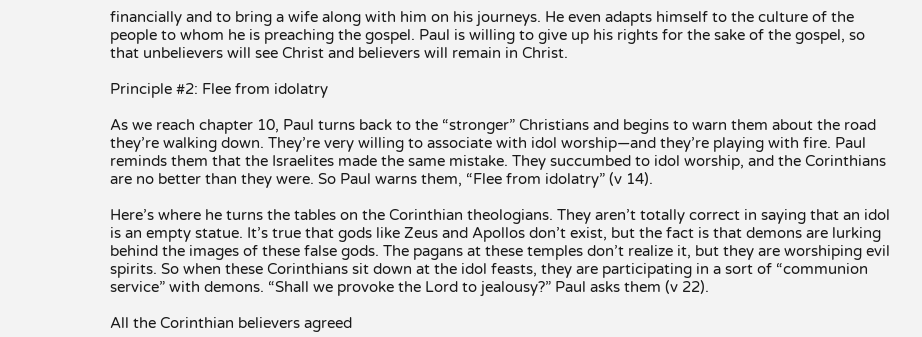financially and to bring a wife along with him on his journeys. He even adapts himself to the culture of the people to whom he is preaching the gospel. Paul is willing to give up his rights for the sake of the gospel, so that unbelievers will see Christ and believers will remain in Christ.

Principle #2: Flee from idolatry

As we reach chapter 10, Paul turns back to the “stronger” Christians and begins to warn them about the road they’re walking down. They’re very willing to associate with idol worship—and they’re playing with fire. Paul reminds them that the Israelites made the same mistake. They succumbed to idol worship, and the Corinthians are no better than they were. So Paul warns them, “Flee from idolatry” (v 14).

Here’s where he turns the tables on the Corinthian theologians. They aren’t totally correct in saying that an idol is an empty statue. It’s true that gods like Zeus and Apollos don’t exist, but the fact is that demons are lurking behind the images of these false gods. The pagans at these temples don’t realize it, but they are worshiping evil spirits. So when these Corinthians sit down at the idol feasts, they are participating in a sort of “communion service” with demons. “Shall we provoke the Lord to jealousy?” Paul asks them (v 22).

All the Corinthian believers agreed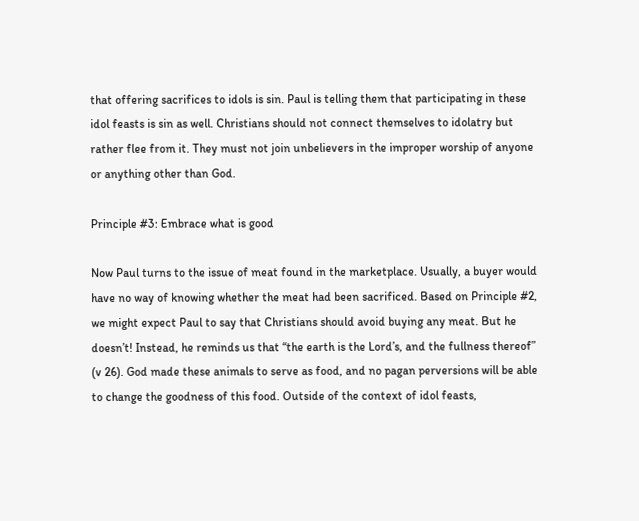that offering sacrifices to idols is sin. Paul is telling them that participating in these idol feasts is sin as well. Christians should not connect themselves to idolatry but rather flee from it. They must not join unbelievers in the improper worship of anyone or anything other than God.

Principle #3: Embrace what is good

Now Paul turns to the issue of meat found in the marketplace. Usually, a buyer would have no way of knowing whether the meat had been sacrificed. Based on Principle #2, we might expect Paul to say that Christians should avoid buying any meat. But he doesn’t! Instead, he reminds us that “the earth is the Lord’s, and the fullness thereof” (v 26). God made these animals to serve as food, and no pagan perversions will be able to change the goodness of this food. Outside of the context of idol feasts,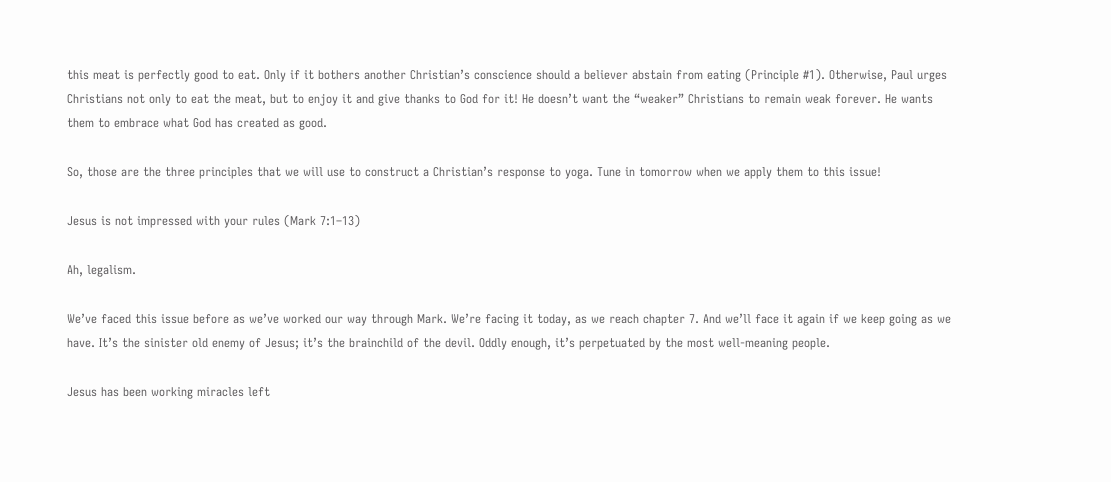this meat is perfectly good to eat. Only if it bothers another Christian’s conscience should a believer abstain from eating (Principle #1). Otherwise, Paul urges Christians not only to eat the meat, but to enjoy it and give thanks to God for it! He doesn’t want the “weaker” Christians to remain weak forever. He wants them to embrace what God has created as good.

So, those are the three principles that we will use to construct a Christian’s response to yoga. Tune in tomorrow when we apply them to this issue!

Jesus is not impressed with your rules (Mark 7:1–13)

Ah, legalism.

We’ve faced this issue before as we’ve worked our way through Mark. We’re facing it today, as we reach chapter 7. And we’ll face it again if we keep going as we have. It’s the sinister old enemy of Jesus; it’s the brainchild of the devil. Oddly enough, it’s perpetuated by the most well-meaning people.

Jesus has been working miracles left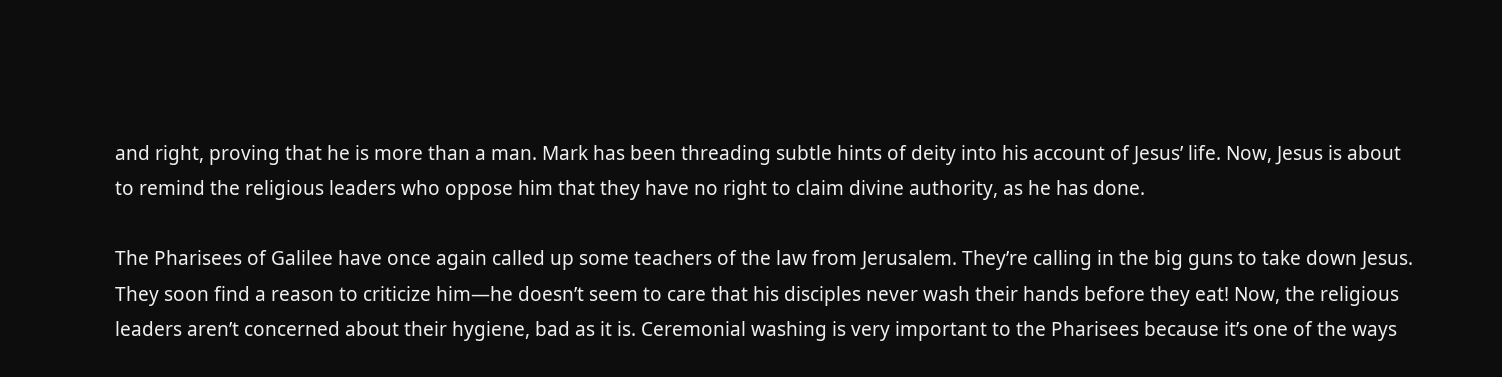and right, proving that he is more than a man. Mark has been threading subtle hints of deity into his account of Jesus’ life. Now, Jesus is about to remind the religious leaders who oppose him that they have no right to claim divine authority, as he has done.

The Pharisees of Galilee have once again called up some teachers of the law from Jerusalem. They’re calling in the big guns to take down Jesus. They soon find a reason to criticize him—he doesn’t seem to care that his disciples never wash their hands before they eat! Now, the religious leaders aren’t concerned about their hygiene, bad as it is. Ceremonial washing is very important to the Pharisees because it’s one of the ways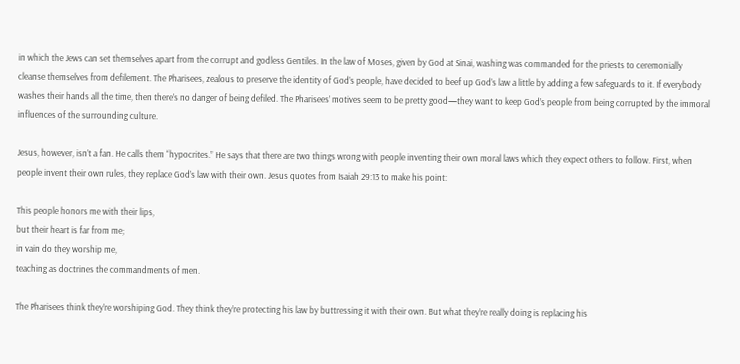in which the Jews can set themselves apart from the corrupt and godless Gentiles. In the law of Moses, given by God at Sinai, washing was commanded for the priests to ceremonially cleanse themselves from defilement. The Pharisees, zealous to preserve the identity of God’s people, have decided to beef up God’s law a little by adding a few safeguards to it. If everybody washes their hands all the time, then there’s no danger of being defiled. The Pharisees’ motives seem to be pretty good—they want to keep God’s people from being corrupted by the immoral influences of the surrounding culture.

Jesus, however, isn’t a fan. He calls them “hypocrites.” He says that there are two things wrong with people inventing their own moral laws which they expect others to follow. First, when people invent their own rules, they replace God’s law with their own. Jesus quotes from Isaiah 29:13 to make his point:

This people honors me with their lips,
but their heart is far from me;
in vain do they worship me,
teaching as doctrines the commandments of men.

The Pharisees think they’re worshiping God. They think they’re protecting his law by buttressing it with their own. But what they’re really doing is replacing his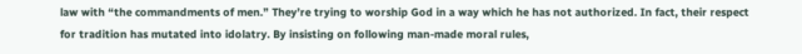law with “the commandments of men.” They’re trying to worship God in a way which he has not authorized. In fact, their respect for tradition has mutated into idolatry. By insisting on following man-made moral rules,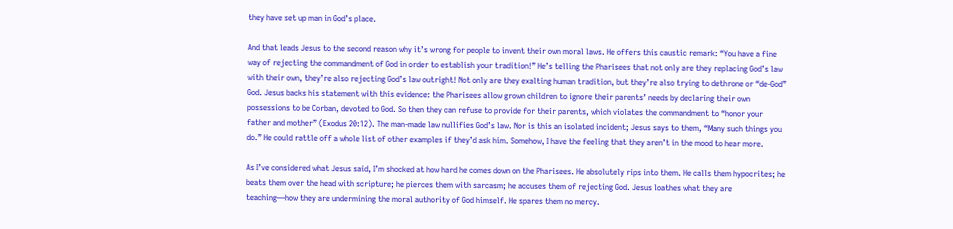they have set up man in God’s place.

And that leads Jesus to the second reason why it’s wrong for people to invent their own moral laws. He offers this caustic remark: “You have a fine way of rejecting the commandment of God in order to establish your tradition!” He’s telling the Pharisees that not only are they replacing God’s law with their own, they’re also rejecting God’s law outright! Not only are they exalting human tradition, but they’re also trying to dethrone or “de-God” God. Jesus backs his statement with this evidence: the Pharisees allow grown children to ignore their parents’ needs by declaring their own possessions to be Corban, devoted to God. So then they can refuse to provide for their parents, which violates the commandment to “honor your father and mother” (Exodus 20:12). The man-made law nullifies God’s law. Nor is this an isolated incident; Jesus says to them, “Many such things you do.” He could rattle off a whole list of other examples if they’d ask him. Somehow, I have the feeling that they aren’t in the mood to hear more.

As I’ve considered what Jesus said, I’m shocked at how hard he comes down on the Pharisees. He absolutely rips into them. He calls them hypocrites; he beats them over the head with scripture; he pierces them with sarcasm; he accuses them of rejecting God. Jesus loathes what they are teaching—how they are undermining the moral authority of God himself. He spares them no mercy.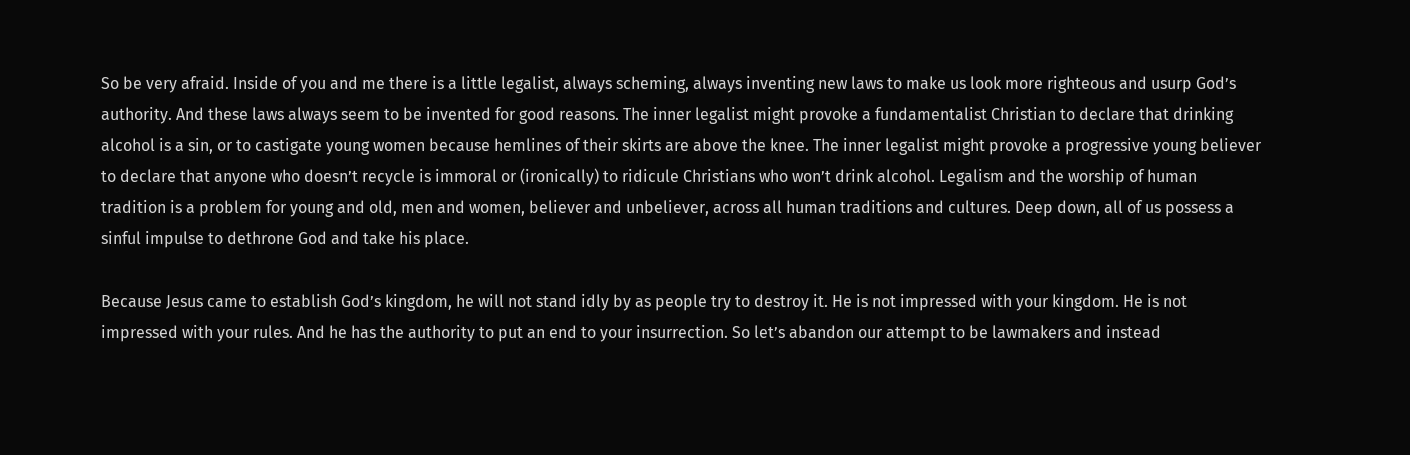So be very afraid. Inside of you and me there is a little legalist, always scheming, always inventing new laws to make us look more righteous and usurp God’s authority. And these laws always seem to be invented for good reasons. The inner legalist might provoke a fundamentalist Christian to declare that drinking alcohol is a sin, or to castigate young women because hemlines of their skirts are above the knee. The inner legalist might provoke a progressive young believer to declare that anyone who doesn’t recycle is immoral or (ironically) to ridicule Christians who won’t drink alcohol. Legalism and the worship of human tradition is a problem for young and old, men and women, believer and unbeliever, across all human traditions and cultures. Deep down, all of us possess a sinful impulse to dethrone God and take his place.

Because Jesus came to establish God’s kingdom, he will not stand idly by as people try to destroy it. He is not impressed with your kingdom. He is not impressed with your rules. And he has the authority to put an end to your insurrection. So let’s abandon our attempt to be lawmakers and instead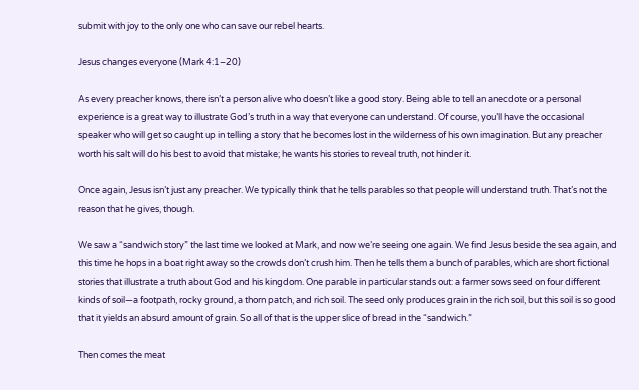submit with joy to the only one who can save our rebel hearts.

Jesus changes everyone (Mark 4:1–20)

As every preacher knows, there isn’t a person alive who doesn’t like a good story. Being able to tell an anecdote or a personal experience is a great way to illustrate God’s truth in a way that everyone can understand. Of course, you’ll have the occasional speaker who will get so caught up in telling a story that he becomes lost in the wilderness of his own imagination. But any preacher worth his salt will do his best to avoid that mistake; he wants his stories to reveal truth, not hinder it.

Once again, Jesus isn’t just any preacher. We typically think that he tells parables so that people will understand truth. That’s not the reason that he gives, though.

We saw a “sandwich story” the last time we looked at Mark, and now we’re seeing one again. We find Jesus beside the sea again, and this time he hops in a boat right away so the crowds don’t crush him. Then he tells them a bunch of parables, which are short fictional stories that illustrate a truth about God and his kingdom. One parable in particular stands out: a farmer sows seed on four different kinds of soil—a footpath, rocky ground, a thorn patch, and rich soil. The seed only produces grain in the rich soil, but this soil is so good that it yields an absurd amount of grain. So all of that is the upper slice of bread in the “sandwich.”

Then comes the meat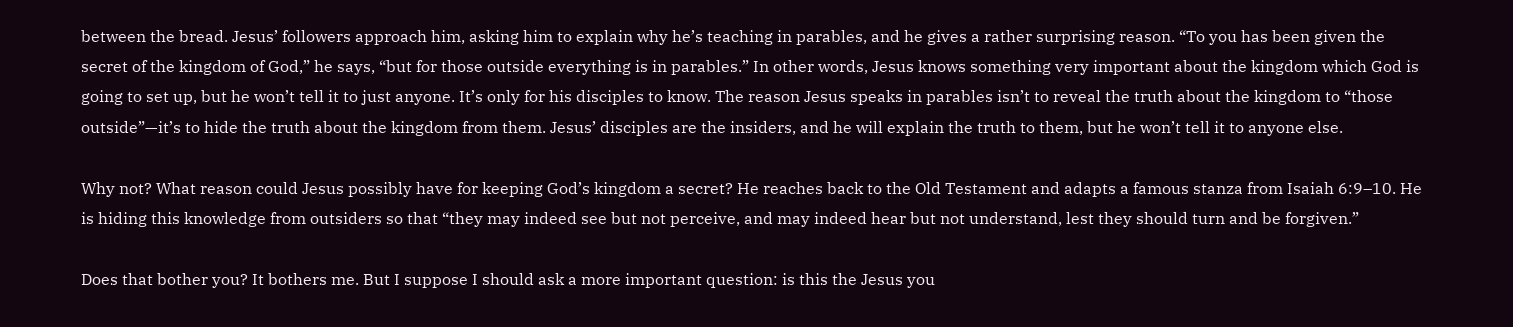between the bread. Jesus’ followers approach him, asking him to explain why he’s teaching in parables, and he gives a rather surprising reason. “To you has been given the secret of the kingdom of God,” he says, “but for those outside everything is in parables.” In other words, Jesus knows something very important about the kingdom which God is going to set up, but he won’t tell it to just anyone. It’s only for his disciples to know. The reason Jesus speaks in parables isn’t to reveal the truth about the kingdom to “those outside”—it’s to hide the truth about the kingdom from them. Jesus’ disciples are the insiders, and he will explain the truth to them, but he won’t tell it to anyone else.

Why not? What reason could Jesus possibly have for keeping God’s kingdom a secret? He reaches back to the Old Testament and adapts a famous stanza from Isaiah 6:9–10. He is hiding this knowledge from outsiders so that “they may indeed see but not perceive, and may indeed hear but not understand, lest they should turn and be forgiven.”

Does that bother you? It bothers me. But I suppose I should ask a more important question: is this the Jesus you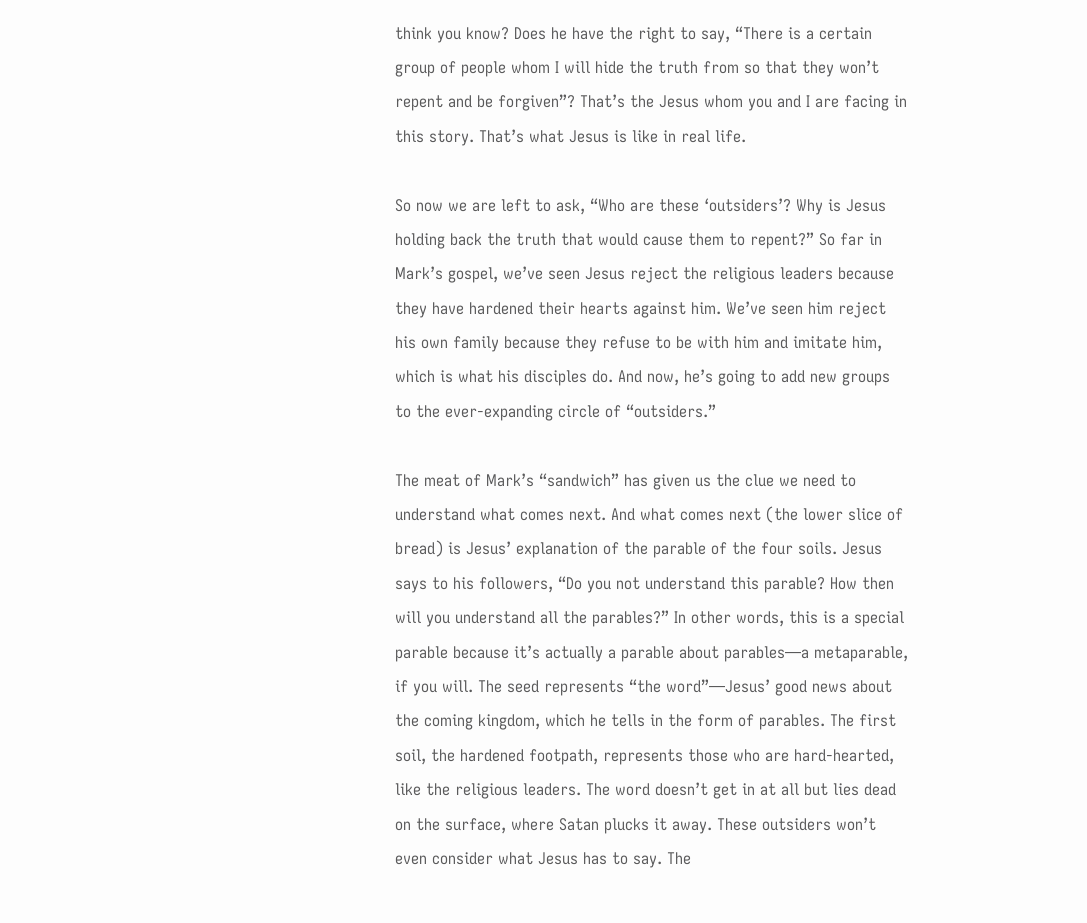think you know? Does he have the right to say, “There is a certain group of people whom I will hide the truth from so that they won’t repent and be forgiven”? That’s the Jesus whom you and I are facing in this story. That’s what Jesus is like in real life.

So now we are left to ask, “Who are these ‘outsiders’? Why is Jesus holding back the truth that would cause them to repent?” So far in Mark’s gospel, we’ve seen Jesus reject the religious leaders because they have hardened their hearts against him. We’ve seen him reject his own family because they refuse to be with him and imitate him, which is what his disciples do. And now, he’s going to add new groups to the ever-expanding circle of “outsiders.”

The meat of Mark’s “sandwich” has given us the clue we need to understand what comes next. And what comes next (the lower slice of bread) is Jesus’ explanation of the parable of the four soils. Jesus says to his followers, “Do you not understand this parable? How then will you understand all the parables?” In other words, this is a special parable because it’s actually a parable about parables—a metaparable, if you will. The seed represents “the word”—Jesus’ good news about the coming kingdom, which he tells in the form of parables. The first soil, the hardened footpath, represents those who are hard-hearted, like the religious leaders. The word doesn’t get in at all but lies dead on the surface, where Satan plucks it away. These outsiders won’t even consider what Jesus has to say. The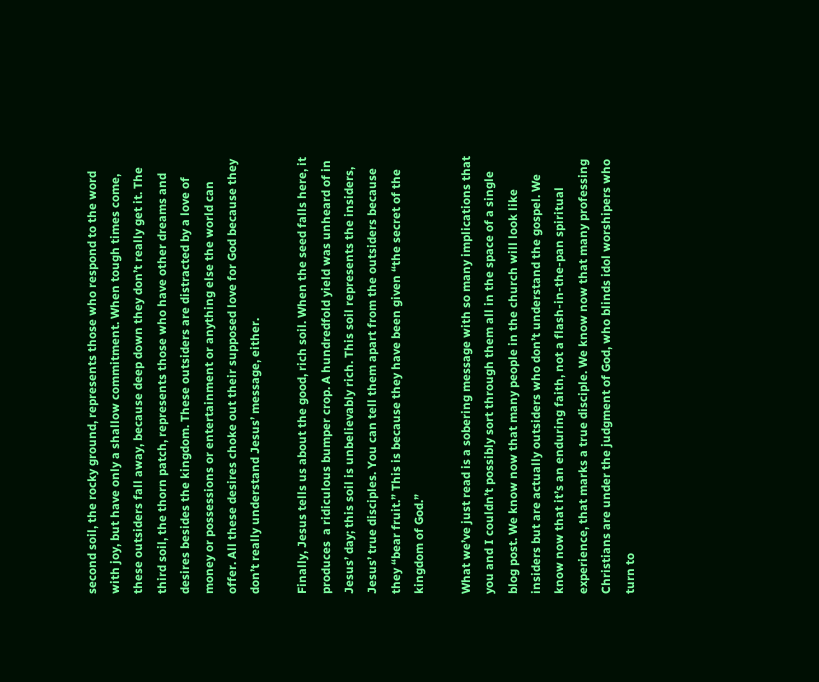second soil, the rocky ground, represents those who respond to the word with joy, but have only a shallow commitment. When tough times come, these outsiders fall away, because deep down they don’t really get it. The third soil, the thorn patch, represents those who have other dreams and desires besides the kingdom. These outsiders are distracted by a love of money or possessions or entertainment or anything else the world can offer. All these desires choke out their supposed love for God because they don’t really understand Jesus’ message, either.

Finally, Jesus tells us about the good, rich soil. When the seed falls here, it produces  a ridiculous bumper crop. A hundredfold yield was unheard of in Jesus’ day; this soil is unbelievably rich. This soil represents the insiders, Jesus’ true disciples. You can tell them apart from the outsiders because they “bear fruit.” This is because they have been given “the secret of the kingdom of God.”

What we’ve just read is a sobering message with so many implications that you and I couldn’t possibly sort through them all in the space of a single blog post. We know now that many people in the church will look like insiders but are actually outsiders who don’t understand the gospel. We know now that it’s an enduring faith, not a flash-in-the-pan spiritual experience, that marks a true disciple. We know now that many professing Christians are under the judgment of God, who blinds idol worshipers who turn to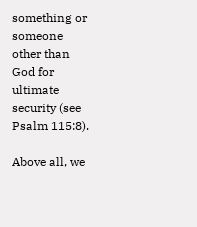something or someone other than God for ultimate security (see Psalm 115:8).

Above all, we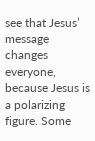see that Jesus’ message changes everyone, because Jesus is a polarizing figure. Some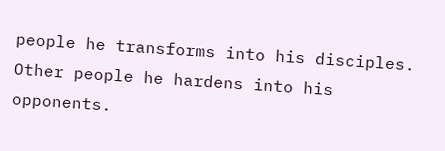people he transforms into his disciples. Other people he hardens into his opponents.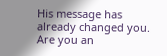His message has already changed you. Are you an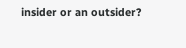insider or an outsider?